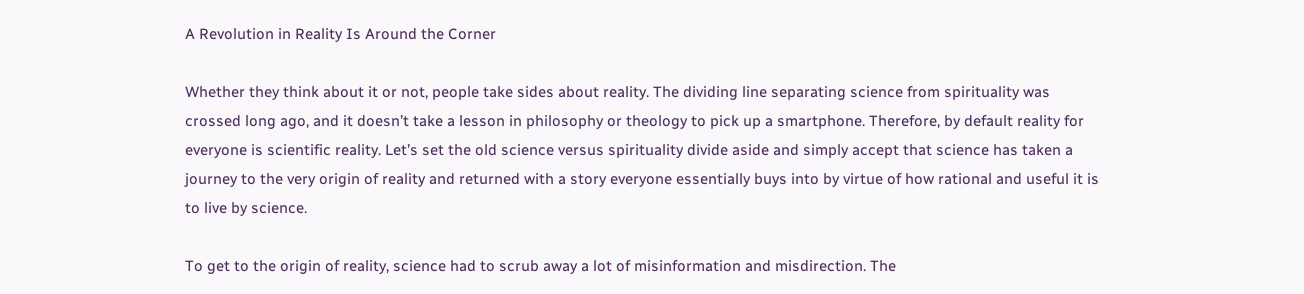A Revolution in Reality Is Around the Corner

Whether they think about it or not, people take sides about reality. The dividing line separating science from spirituality was crossed long ago, and it doesn’t take a lesson in philosophy or theology to pick up a smartphone. Therefore, by default reality for everyone is scientific reality. Let’s set the old science versus spirituality divide aside and simply accept that science has taken a journey to the very origin of reality and returned with a story everyone essentially buys into by virtue of how rational and useful it is to live by science.

To get to the origin of reality, science had to scrub away a lot of misinformation and misdirection. The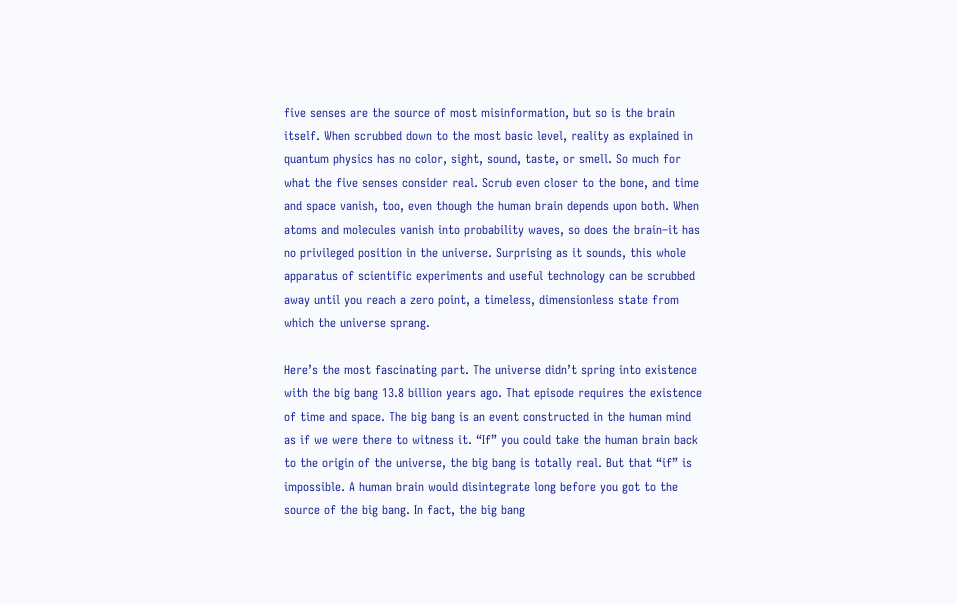five senses are the source of most misinformation, but so is the brain itself. When scrubbed down to the most basic level, reality as explained in quantum physics has no color, sight, sound, taste, or smell. So much for what the five senses consider real. Scrub even closer to the bone, and time and space vanish, too, even though the human brain depends upon both. When atoms and molecules vanish into probability waves, so does the brain–it has no privileged position in the universe. Surprising as it sounds, this whole apparatus of scientific experiments and useful technology can be scrubbed away until you reach a zero point, a timeless, dimensionless state from which the universe sprang.

Here’s the most fascinating part. The universe didn’t spring into existence with the big bang 13.8 billion years ago. That episode requires the existence of time and space. The big bang is an event constructed in the human mind as if we were there to witness it. “If” you could take the human brain back to the origin of the universe, the big bang is totally real. But that “if” is impossible. A human brain would disintegrate long before you got to the source of the big bang. In fact, the big bang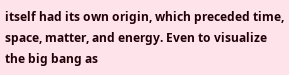itself had its own origin, which preceded time, space, matter, and energy. Even to visualize the big bang as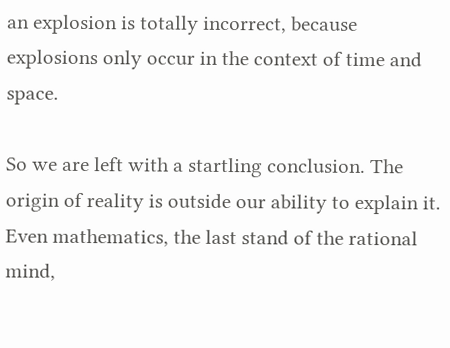an explosion is totally incorrect, because explosions only occur in the context of time and space.

So we are left with a startling conclusion. The origin of reality is outside our ability to explain it. Even mathematics, the last stand of the rational mind,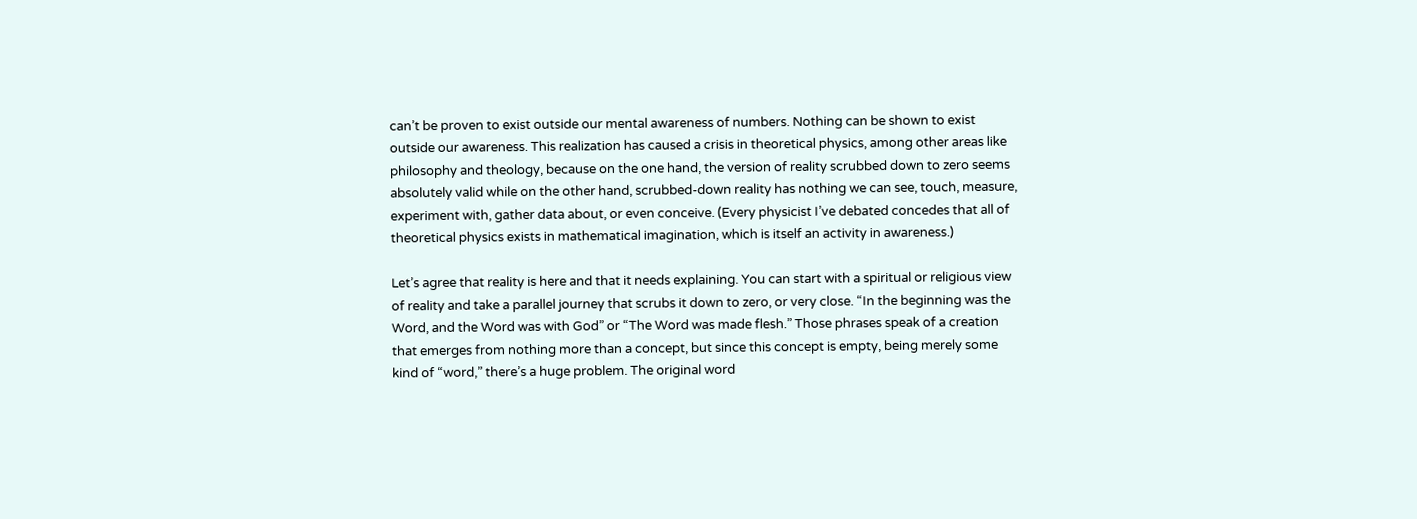can’t be proven to exist outside our mental awareness of numbers. Nothing can be shown to exist outside our awareness. This realization has caused a crisis in theoretical physics, among other areas like philosophy and theology, because on the one hand, the version of reality scrubbed down to zero seems absolutely valid while on the other hand, scrubbed-down reality has nothing we can see, touch, measure, experiment with, gather data about, or even conceive. (Every physicist I’ve debated concedes that all of theoretical physics exists in mathematical imagination, which is itself an activity in awareness.)

Let’s agree that reality is here and that it needs explaining. You can start with a spiritual or religious view of reality and take a parallel journey that scrubs it down to zero, or very close. “In the beginning was the Word, and the Word was with God” or “The Word was made flesh.” Those phrases speak of a creation that emerges from nothing more than a concept, but since this concept is empty, being merely some kind of “word,” there’s a huge problem. The original word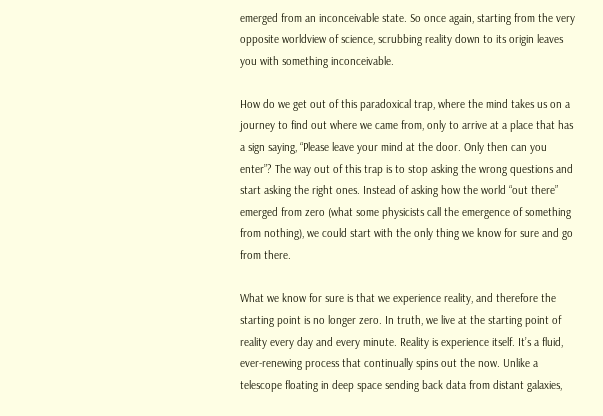emerged from an inconceivable state. So once again, starting from the very opposite worldview of science, scrubbing reality down to its origin leaves you with something inconceivable.

How do we get out of this paradoxical trap, where the mind takes us on a journey to find out where we came from, only to arrive at a place that has a sign saying, “Please leave your mind at the door. Only then can you enter”? The way out of this trap is to stop asking the wrong questions and start asking the right ones. Instead of asking how the world “out there” emerged from zero (what some physicists call the emergence of something from nothing), we could start with the only thing we know for sure and go from there.

What we know for sure is that we experience reality, and therefore the starting point is no longer zero. In truth, we live at the starting point of reality every day and every minute. Reality is experience itself. It’s a fluid, ever-renewing process that continually spins out the now. Unlike a telescope floating in deep space sending back data from distant galaxies,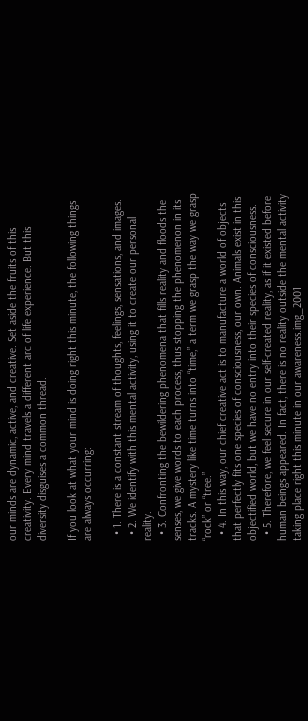our minds are dynamic, active, and creative. Set aside the fruits of this creativity. Every mind travels a different arc of life experience. But this diversity disguises a common thread.

If you look at what your mind is doing right this minute, the following things are always occurring:

  • 1. There is a constant stream of thoughts, feelings, sensations, and images.
  • 2. We identify with this mental activity, using it to create our personal reality.
  • 3. Confronting the bewildering phenomena that fills reality and floods the senses, we give words to each process, thus stopping the phenomenon in its tracks. A mystery like time turns into “time,” a term we grasp the way we grasp “rock” or “tree.”
  • 4. In this way, our chief creative act is to manufacture a world of objects that perfectly fits one species of consciousness, our own. Animals exist in this objectified world, but we have no entry into their species of consciousness.
  • 5. Therefore, we feel secure in our self-created reality, as if it existed before human beings appeared. In fact, there is no reality outside the mental activity taking place right this minute in our awareness.img_2001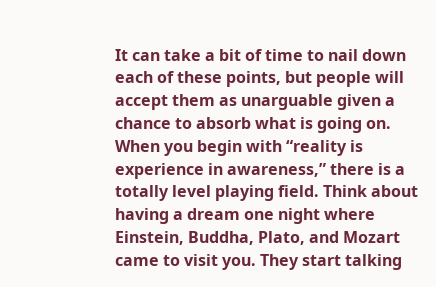It can take a bit of time to nail down each of these points, but people will accept them as unarguable given a chance to absorb what is going on. When you begin with “reality is experience in awareness,” there is a totally level playing field. Think about having a dream one night where Einstein, Buddha, Plato, and Mozart came to visit you. They start talking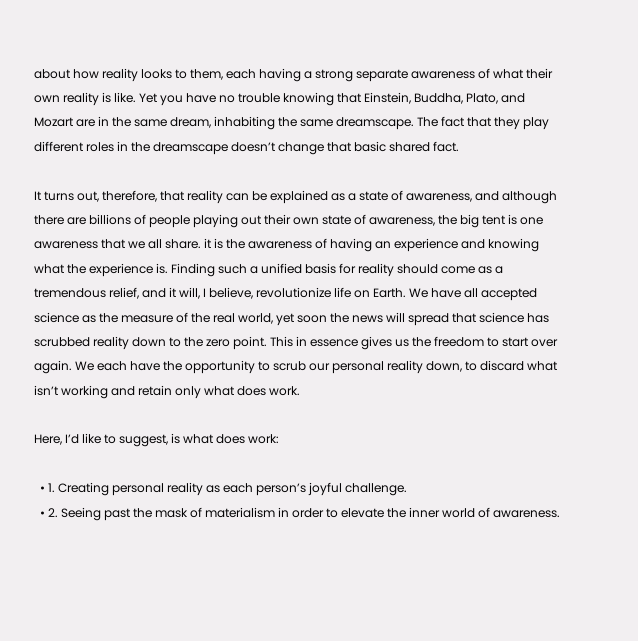about how reality looks to them, each having a strong separate awareness of what their own reality is like. Yet you have no trouble knowing that Einstein, Buddha, Plato, and Mozart are in the same dream, inhabiting the same dreamscape. The fact that they play different roles in the dreamscape doesn’t change that basic shared fact.

It turns out, therefore, that reality can be explained as a state of awareness, and although there are billions of people playing out their own state of awareness, the big tent is one awareness that we all share. it is the awareness of having an experience and knowing what the experience is. Finding such a unified basis for reality should come as a tremendous relief, and it will, I believe, revolutionize life on Earth. We have all accepted science as the measure of the real world, yet soon the news will spread that science has scrubbed reality down to the zero point. This in essence gives us the freedom to start over again. We each have the opportunity to scrub our personal reality down, to discard what isn’t working and retain only what does work.

Here, I’d like to suggest, is what does work:

  • 1. Creating personal reality as each person’s joyful challenge.
  • 2. Seeing past the mask of materialism in order to elevate the inner world of awareness.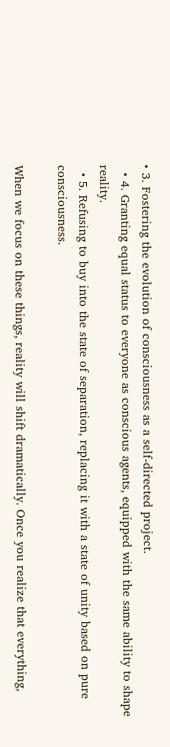• 3. Fostering the evolution of consciousness as a self-directed project.
  • 4. Granting equal status to everyone as conscious agents, equipped with the same ability to shape reality.
  • 5. Refusing to buy into the state of separation, replacing it with a state of unity based on pure consciousness.

When we focus on these things, reality will shift dramatically. Once you realize that everything,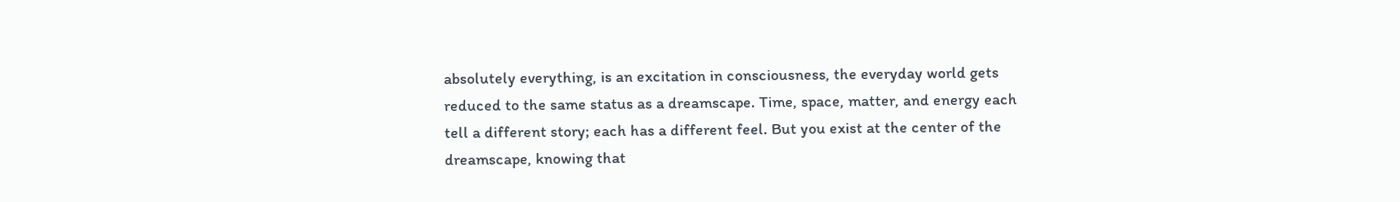absolutely everything, is an excitation in consciousness, the everyday world gets reduced to the same status as a dreamscape. Time, space, matter, and energy each tell a different story; each has a different feel. But you exist at the center of the dreamscape, knowing that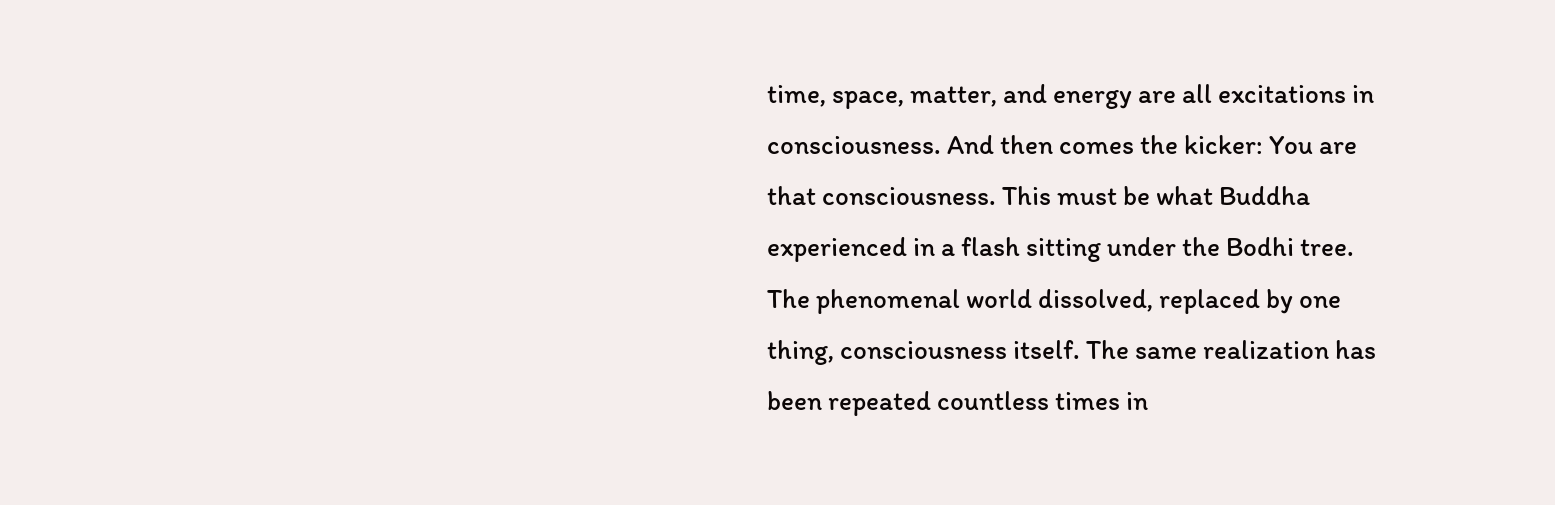time, space, matter, and energy are all excitations in consciousness. And then comes the kicker: You are that consciousness. This must be what Buddha experienced in a flash sitting under the Bodhi tree. The phenomenal world dissolved, replaced by one thing, consciousness itself. The same realization has been repeated countless times in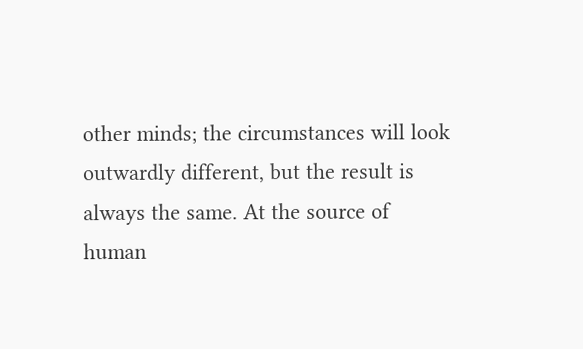other minds; the circumstances will look outwardly different, but the result is always the same. At the source of human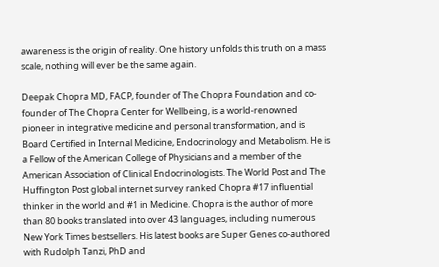awareness is the origin of reality. One history unfolds this truth on a mass scale, nothing will ever be the same again.

Deepak Chopra MD, FACP, founder of The Chopra Foundation and co-founder of The Chopra Center for Wellbeing, is a world-renowned pioneer in integrative medicine and personal transformation, and is Board Certified in Internal Medicine, Endocrinology and Metabolism. He is a Fellow of the American College of Physicians and a member of the American Association of Clinical Endocrinologists. The World Post and The Huffington Post global internet survey ranked Chopra #17 influential thinker in the world and #1 in Medicine. Chopra is the author of more than 80 books translated into over 43 languages, including numerous New York Times bestsellers. His latest books are Super Genes co-authored with Rudolph Tanzi, PhD and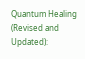Quantum Healing (Revised and Updated):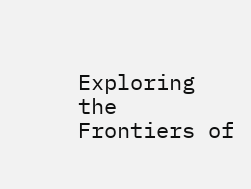Exploring the Frontiers of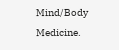Mind/Body Medicine.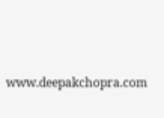www.deepakchopra.com